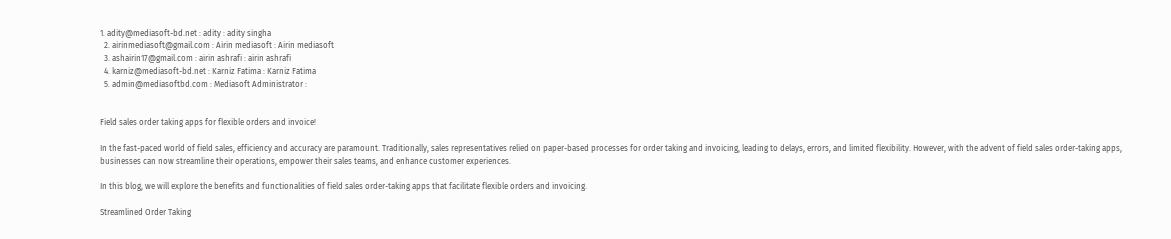1. adity@mediasoft-bd.net : adity : adity singha
  2. airinmediasoft@gmail.com : Airin mediasoft : Airin mediasoft
  3. ashairin17@gmail.com : airin ashrafi : airin ashrafi
  4. karniz@mediasoft-bd.net : Karniz Fatima : Karniz Fatima
  5. admin@mediasoftbd.com : Mediasoft Administrator :


Field sales order taking apps for flexible orders and invoice!

In the fast-paced world of field sales, efficiency and accuracy are paramount. Traditionally, sales representatives relied on paper-based processes for order taking and invoicing, leading to delays, errors, and limited flexibility. However, with the advent of field sales order-taking apps, businesses can now streamline their operations, empower their sales teams, and enhance customer experiences.

In this blog, we will explore the benefits and functionalities of field sales order-taking apps that facilitate flexible orders and invoicing.

Streamlined Order Taking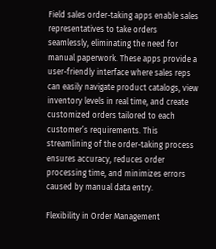Field sales order-taking apps enable sales representatives to take orders seamlessly, eliminating the need for manual paperwork. These apps provide a user-friendly interface where sales reps can easily navigate product catalogs, view inventory levels in real time, and create customized orders tailored to each customer’s requirements. This streamlining of the order-taking process ensures accuracy, reduces order processing time, and minimizes errors caused by manual data entry.

Flexibility in Order Management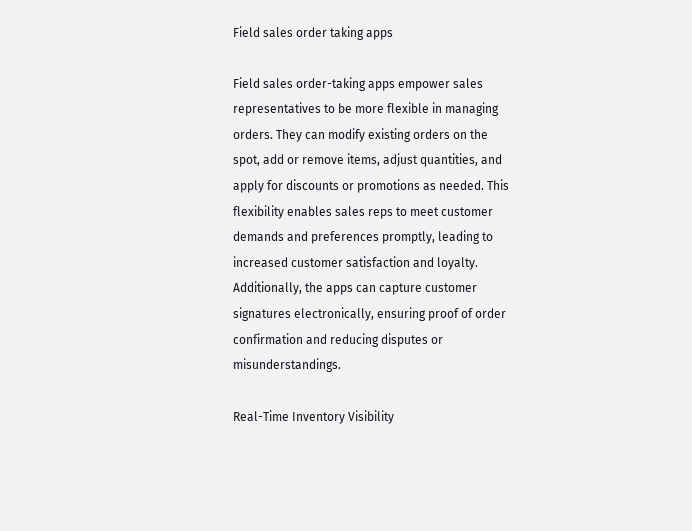Field sales order taking apps

Field sales order-taking apps empower sales representatives to be more flexible in managing orders. They can modify existing orders on the spot, add or remove items, adjust quantities, and apply for discounts or promotions as needed. This flexibility enables sales reps to meet customer demands and preferences promptly, leading to increased customer satisfaction and loyalty. Additionally, the apps can capture customer signatures electronically, ensuring proof of order confirmation and reducing disputes or misunderstandings.

Real-Time Inventory Visibility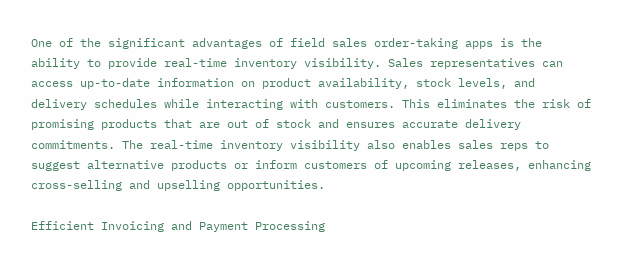One of the significant advantages of field sales order-taking apps is the ability to provide real-time inventory visibility. Sales representatives can access up-to-date information on product availability, stock levels, and delivery schedules while interacting with customers. This eliminates the risk of promising products that are out of stock and ensures accurate delivery commitments. The real-time inventory visibility also enables sales reps to suggest alternative products or inform customers of upcoming releases, enhancing cross-selling and upselling opportunities.

Efficient Invoicing and Payment Processing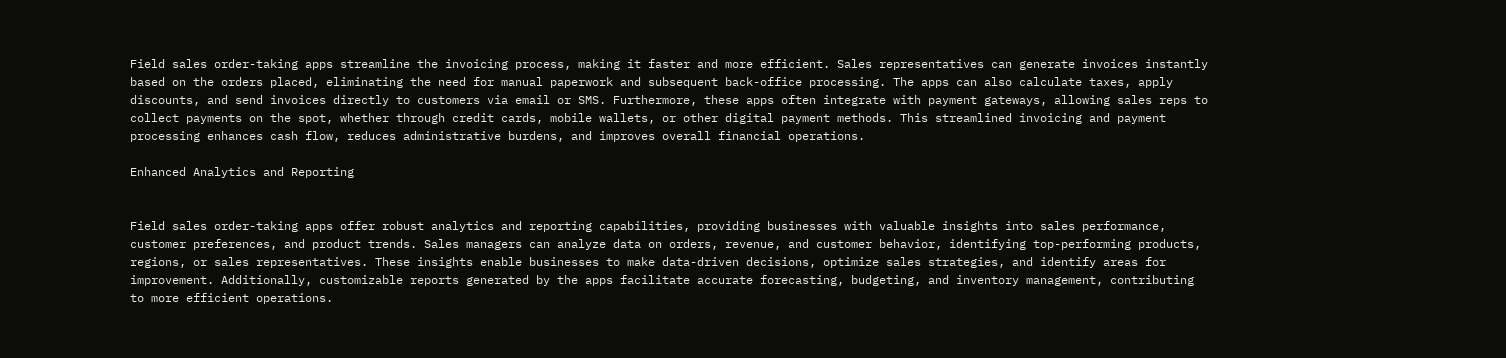Field sales order-taking apps streamline the invoicing process, making it faster and more efficient. Sales representatives can generate invoices instantly based on the orders placed, eliminating the need for manual paperwork and subsequent back-office processing. The apps can also calculate taxes, apply discounts, and send invoices directly to customers via email or SMS. Furthermore, these apps often integrate with payment gateways, allowing sales reps to collect payments on the spot, whether through credit cards, mobile wallets, or other digital payment methods. This streamlined invoicing and payment processing enhances cash flow, reduces administrative burdens, and improves overall financial operations.

Enhanced Analytics and Reporting


Field sales order-taking apps offer robust analytics and reporting capabilities, providing businesses with valuable insights into sales performance, customer preferences, and product trends. Sales managers can analyze data on orders, revenue, and customer behavior, identifying top-performing products, regions, or sales representatives. These insights enable businesses to make data-driven decisions, optimize sales strategies, and identify areas for improvement. Additionally, customizable reports generated by the apps facilitate accurate forecasting, budgeting, and inventory management, contributing to more efficient operations.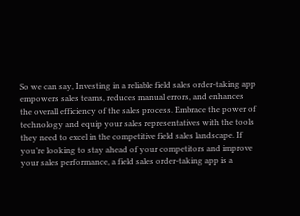So we can say, Investing in a reliable field sales order-taking app empowers sales teams, reduces manual errors, and enhances the overall efficiency of the sales process. Embrace the power of technology and equip your sales representatives with the tools they need to excel in the competitive field sales landscape. If you’re looking to stay ahead of your competitors and improve your sales performance, a field sales order-taking app is a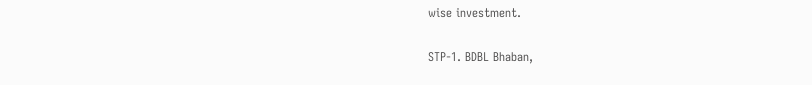wise investment.

STP-1. BDBL Bhaban,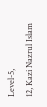Level-5,
12, Kazi Nazrul Islam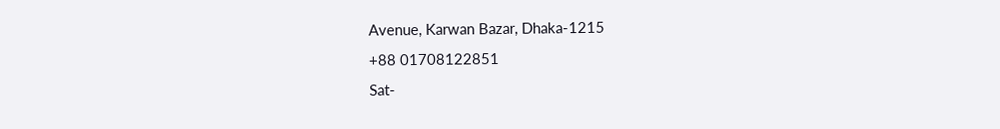Avenue, Karwan Bazar, Dhaka-1215
+88 01708122851
Sat-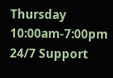Thursday 10:00am-7:00pm
24/7 Support